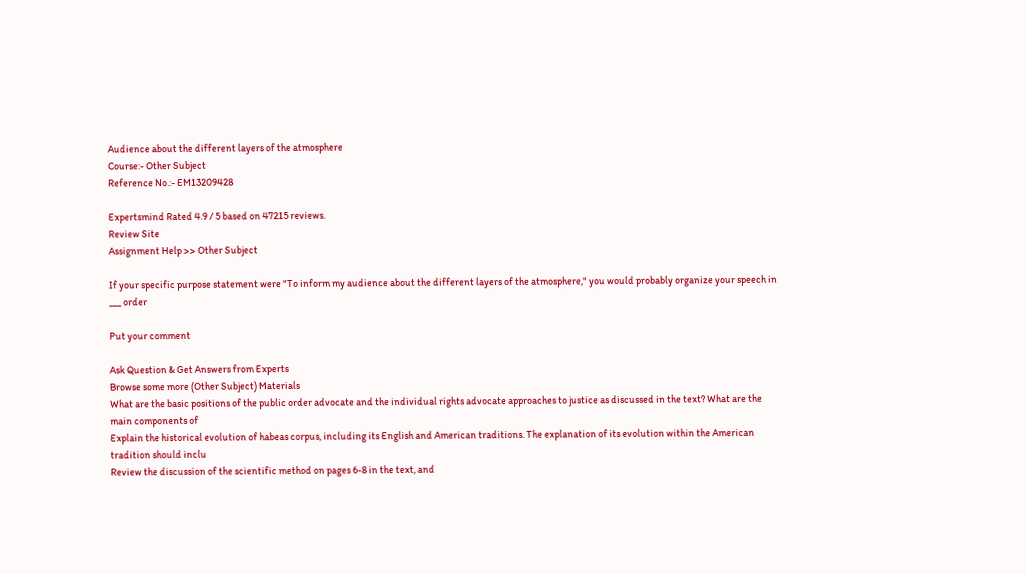Audience about the different layers of the atmosphere
Course:- Other Subject
Reference No.:- EM13209428

Expertsmind Rated 4.9 / 5 based on 47215 reviews.
Review Site
Assignment Help >> Other Subject

If your specific purpose statement were "To inform my audience about the different layers of the atmosphere," you would probably organize your speech in ___ order

Put your comment

Ask Question & Get Answers from Experts
Browse some more (Other Subject) Materials
What are the basic positions of the public order advocate and the individual rights advocate approaches to justice as discussed in the text? What are the main components of
Explain the historical evolution of habeas corpus, including its English and American traditions. The explanation of its evolution within the American tradition should inclu
Review the discussion of the scientific method on pages 6-8 in the text, and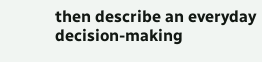then describe an everyday decision-making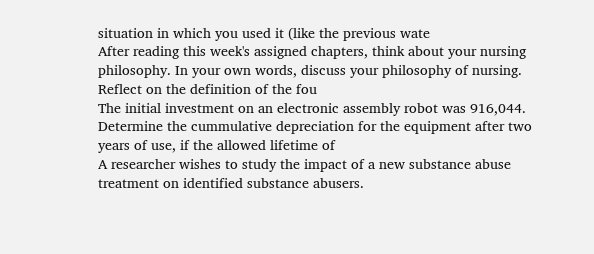situation in which you used it (like the previous wate
After reading this week's assigned chapters, think about your nursing philosophy. In your own words, discuss your philosophy of nursing. Reflect on the definition of the fou
The initial investment on an electronic assembly robot was 916,044. Determine the cummulative depreciation for the equipment after two years of use, if the allowed lifetime of
A researcher wishes to study the impact of a new substance abuse treatment on identified substance abusers.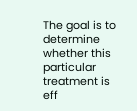The goal is to determine whether this particular treatment is eff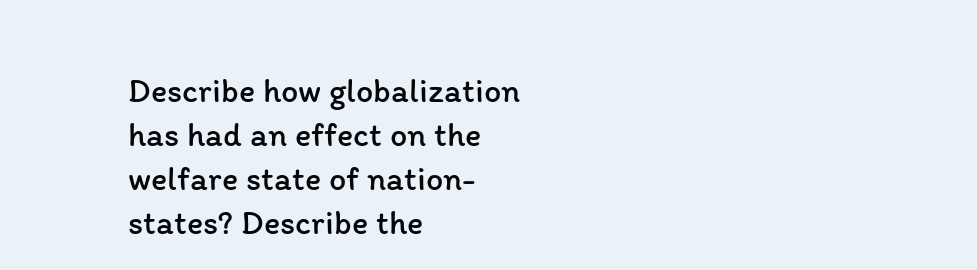Describe how globalization has had an effect on the welfare state of nation-states? Describe the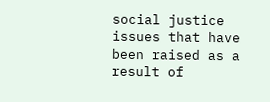social justice issues that have been raised as a result of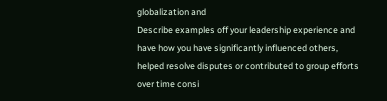globalization and
Describe examples off your leadership experience and have how you have significantly influenced others, helped resolve disputes or contributed to group efforts over time consi